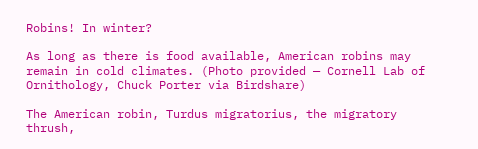Robins! In winter?

As long as there is food available, American robins may remain in cold climates. (Photo provided — Cornell Lab of Ornithology, Chuck Porter via Birdshare)

The American robin, Turdus migratorius, the migratory thrush,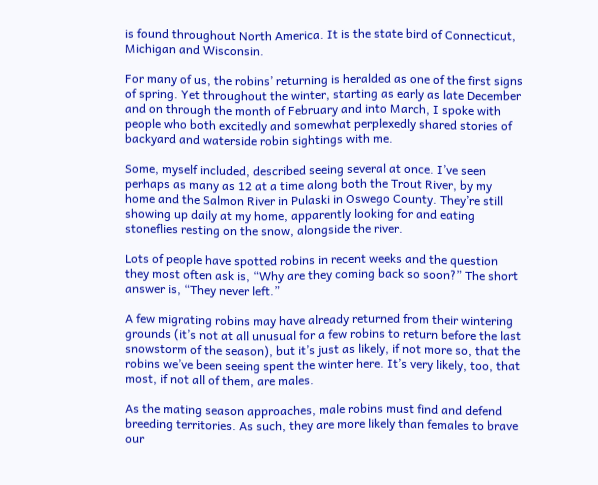is found throughout North America. It is the state bird of Connecticut, Michigan and Wisconsin.

For many of us, the robins’ returning is heralded as one of the first signs of spring. Yet throughout the winter, starting as early as late December and on through the month of February and into March, I spoke with people who both excitedly and somewhat perplexedly shared stories of backyard and waterside robin sightings with me.

Some, myself included, described seeing several at once. I’ve seen perhaps as many as 12 at a time along both the Trout River, by my home and the Salmon River in Pulaski in Oswego County. They’re still showing up daily at my home, apparently looking for and eating stoneflies resting on the snow, alongside the river.

Lots of people have spotted robins in recent weeks and the question they most often ask is, “Why are they coming back so soon?” The short answer is, “They never left.”

A few migrating robins may have already returned from their wintering grounds (it’s not at all unusual for a few robins to return before the last snowstorm of the season), but it’s just as likely, if not more so, that the robins we’ve been seeing spent the winter here. It’s very likely, too, that most, if not all of them, are males.

As the mating season approaches, male robins must find and defend breeding territories. As such, they are more likely than females to brave our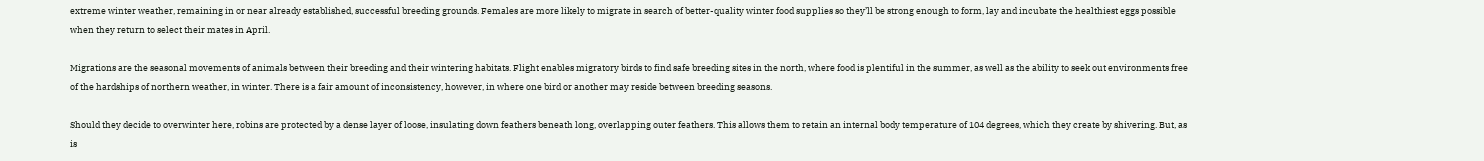extreme winter weather, remaining in or near already established, successful breeding grounds. Females are more likely to migrate in search of better-quality winter food supplies so they’ll be strong enough to form, lay and incubate the healthiest eggs possible when they return to select their mates in April.

Migrations are the seasonal movements of animals between their breeding and their wintering habitats. Flight enables migratory birds to find safe breeding sites in the north, where food is plentiful in the summer, as well as the ability to seek out environments free of the hardships of northern weather, in winter. There is a fair amount of inconsistency, however, in where one bird or another may reside between breeding seasons.

Should they decide to overwinter here, robins are protected by a dense layer of loose, insulating down feathers beneath long, overlapping outer feathers. This allows them to retain an internal body temperature of 104 degrees, which they create by shivering. But, as is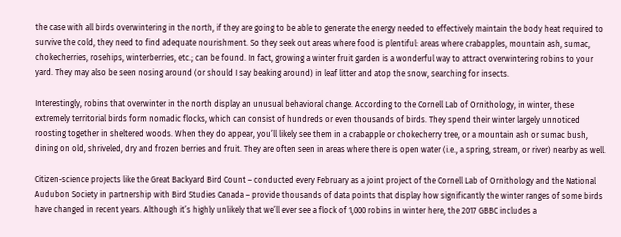the case with all birds overwintering in the north, if they are going to be able to generate the energy needed to effectively maintain the body heat required to survive the cold, they need to find adequate nourishment. So they seek out areas where food is plentiful: areas where crabapples, mountain ash, sumac, chokecherries, rosehips, winterberries, etc.; can be found. In fact, growing a winter fruit garden is a wonderful way to attract overwintering robins to your yard. They may also be seen nosing around (or should I say beaking around) in leaf litter and atop the snow, searching for insects.

Interestingly, robins that overwinter in the north display an unusual behavioral change. According to the Cornell Lab of Ornithology, in winter, these extremely territorial birds form nomadic flocks, which can consist of hundreds or even thousands of birds. They spend their winter largely unnoticed roosting together in sheltered woods. When they do appear, you’ll likely see them in a crabapple or chokecherry tree, or a mountain ash or sumac bush, dining on old, shriveled, dry and frozen berries and fruit. They are often seen in areas where there is open water (i.e., a spring, stream, or river) nearby as well.

Citizen-science projects like the Great Backyard Bird Count – conducted every February as a joint project of the Cornell Lab of Ornithology and the National Audubon Society in partnership with Bird Studies Canada – provide thousands of data points that display how significantly the winter ranges of some birds have changed in recent years. Although it’s highly unlikely that we’ll ever see a flock of 1,000 robins in winter here, the 2017 GBBC includes a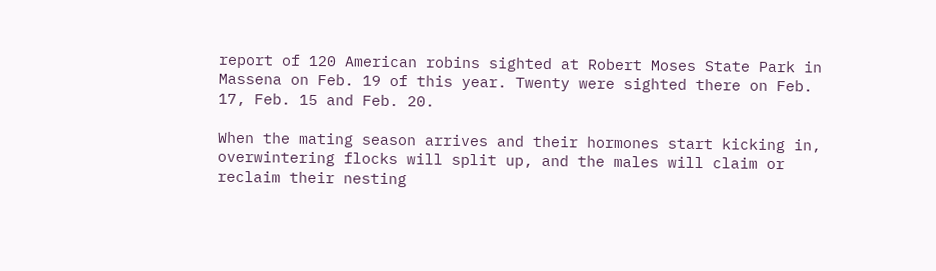report of 120 American robins sighted at Robert Moses State Park in Massena on Feb. 19 of this year. Twenty were sighted there on Feb. 17, Feb. 15 and Feb. 20.

When the mating season arrives and their hormones start kicking in, overwintering flocks will split up, and the males will claim or reclaim their nesting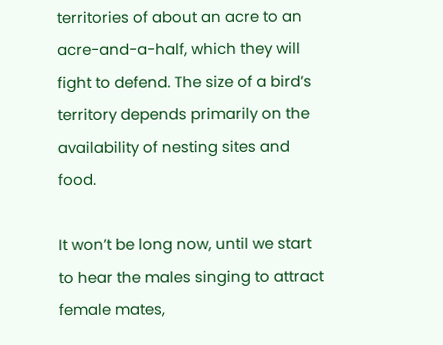territories of about an acre to an acre-and-a-half, which they will fight to defend. The size of a bird’s territory depends primarily on the availability of nesting sites and food.

It won’t be long now, until we start to hear the males singing to attract female mates,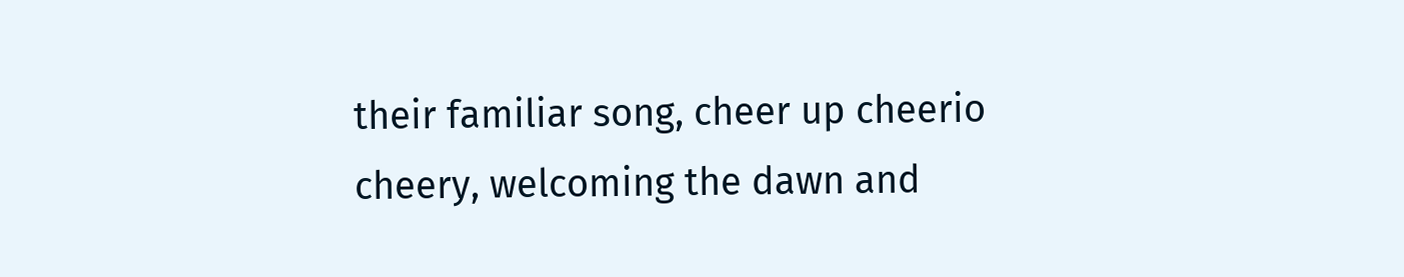their familiar song, cheer up cheerio cheery, welcoming the dawn and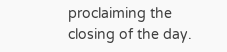proclaiming the closing of the day.